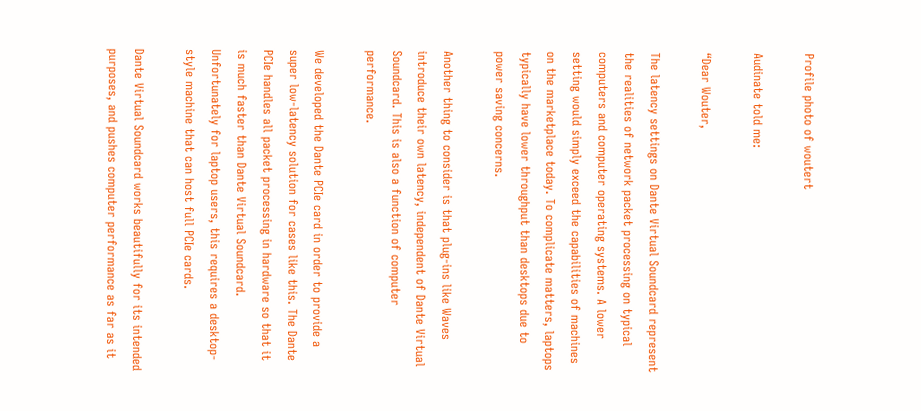Profile photo of woutert

Audinate told me:

“Dear Wouter,

The latency settings on Dante Virtual Soundcard represent the realities of network packet processing on typical computers and computer operating systems. A lower setting would simply exceed the capabilities of machines on the marketplace today. To complicate matters, laptops typically have lower throughput than desktops due to power saving concerns.

Another thing to consider is that plug-ins like Waves introduce their own latency, independent of Dante Virtual Soundcard. This is also a function of computer performance.

We developed the Dante PCIe card in order to provide a super low-latency solution for cases like this. The Dante PCIe handles all packet processing in hardware so that it is much faster than Dante Virtual Soundcard. Unfortunately for laptop users, this requires a desktop-style machine that can host full PCIe cards.

Dante Virtual Soundcard works beautifully for its intended purposes, and pushes computer performance as far as it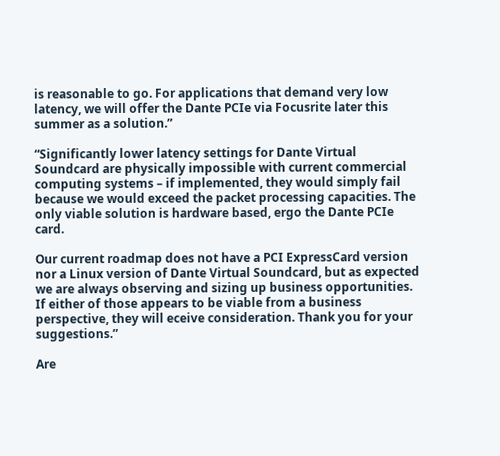is reasonable to go. For applications that demand very low latency, we will offer the Dante PCIe via Focusrite later this summer as a solution.”

“Significantly lower latency settings for Dante Virtual Soundcard are physically impossible with current commercial computing systems – if implemented, they would simply fail because we would exceed the packet processing capacities. The only viable solution is hardware based, ergo the Dante PCIe card.

Our current roadmap does not have a PCI ExpressCard version nor a Linux version of Dante Virtual Soundcard, but as expected we are always observing and sizing up business opportunities. If either of those appears to be viable from a business perspective, they will eceive consideration. Thank you for your suggestions.”

Are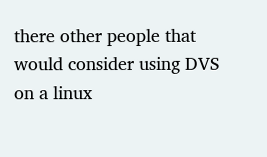there other people that would consider using DVS on a linux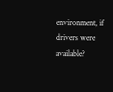environment, if drivers were available?